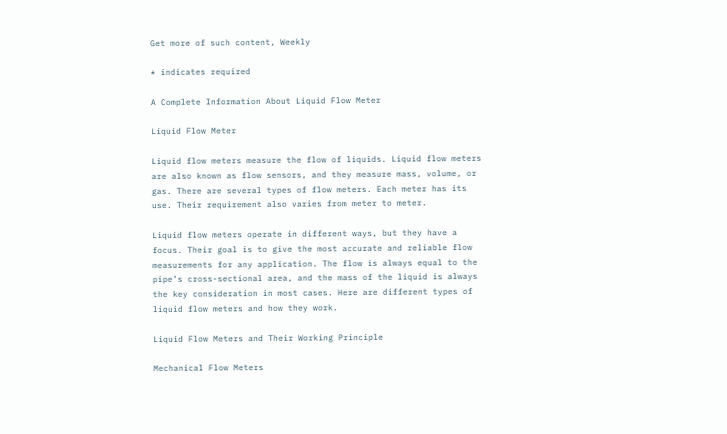Get more of such content, Weekly

* indicates required

A Complete Information About Liquid Flow Meter

Liquid Flow Meter

Liquid flow meters measure the flow of liquids. Liquid flow meters are also known as flow sensors, and they measure mass, volume, or gas. There are several types of flow meters. Each meter has its use. Their requirement also varies from meter to meter.

Liquid flow meters operate in different ways, but they have a focus. Their goal is to give the most accurate and reliable flow measurements for any application. The flow is always equal to the pipe’s cross-sectional area, and the mass of the liquid is always the key consideration in most cases. Here are different types of liquid flow meters and how they work.

Liquid Flow Meters and Their Working Principle

Mechanical Flow Meters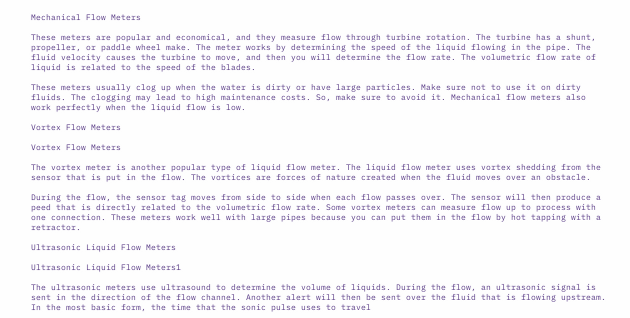Mechanical Flow Meters

These meters are popular and economical, and they measure flow through turbine rotation. The turbine has a shunt, propeller, or paddle wheel make. The meter works by determining the speed of the liquid flowing in the pipe. The fluid velocity causes the turbine to move, and then you will determine the flow rate. The volumetric flow rate of liquid is related to the speed of the blades.

These meters usually clog up when the water is dirty or have large particles. Make sure not to use it on dirty fluids. The clogging may lead to high maintenance costs. So, make sure to avoid it. Mechanical flow meters also work perfectly when the liquid flow is low.

Vortex Flow Meters

Vortex Flow Meters

The vortex meter is another popular type of liquid flow meter. The liquid flow meter uses vortex shedding from the sensor that is put in the flow. The vortices are forces of nature created when the fluid moves over an obstacle.

During the flow, the sensor tag moves from side to side when each flow passes over. The sensor will then produce a peed that is directly related to the volumetric flow rate. Some vortex meters can measure flow up to process with one connection. These meters work well with large pipes because you can put them in the flow by hot tapping with a retractor.

Ultrasonic Liquid Flow Meters

Ultrasonic Liquid Flow Meters1

The ultrasonic meters use ultrasound to determine the volume of liquids. During the flow, an ultrasonic signal is sent in the direction of the flow channel. Another alert will then be sent over the fluid that is flowing upstream. In the most basic form, the time that the sonic pulse uses to travel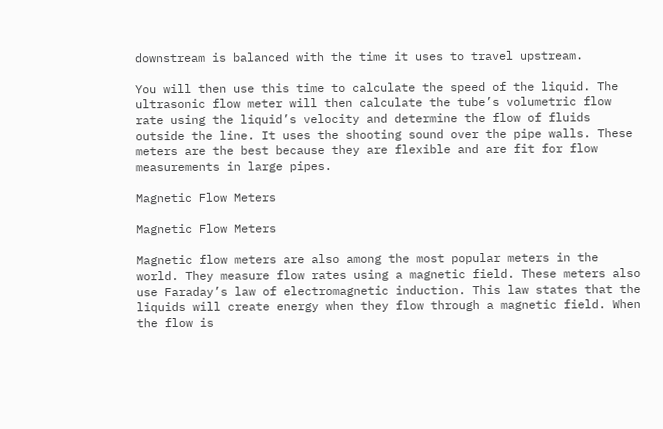downstream is balanced with the time it uses to travel upstream.

You will then use this time to calculate the speed of the liquid. The ultrasonic flow meter will then calculate the tube’s volumetric flow rate using the liquid’s velocity and determine the flow of fluids outside the line. It uses the shooting sound over the pipe walls. These meters are the best because they are flexible and are fit for flow measurements in large pipes.

Magnetic Flow Meters

Magnetic Flow Meters

Magnetic flow meters are also among the most popular meters in the world. They measure flow rates using a magnetic field. These meters also use Faraday’s law of electromagnetic induction. This law states that the liquids will create energy when they flow through a magnetic field. When the flow is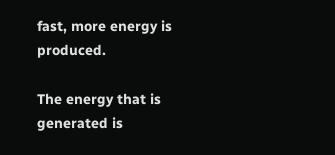fast, more energy is produced.

The energy that is generated is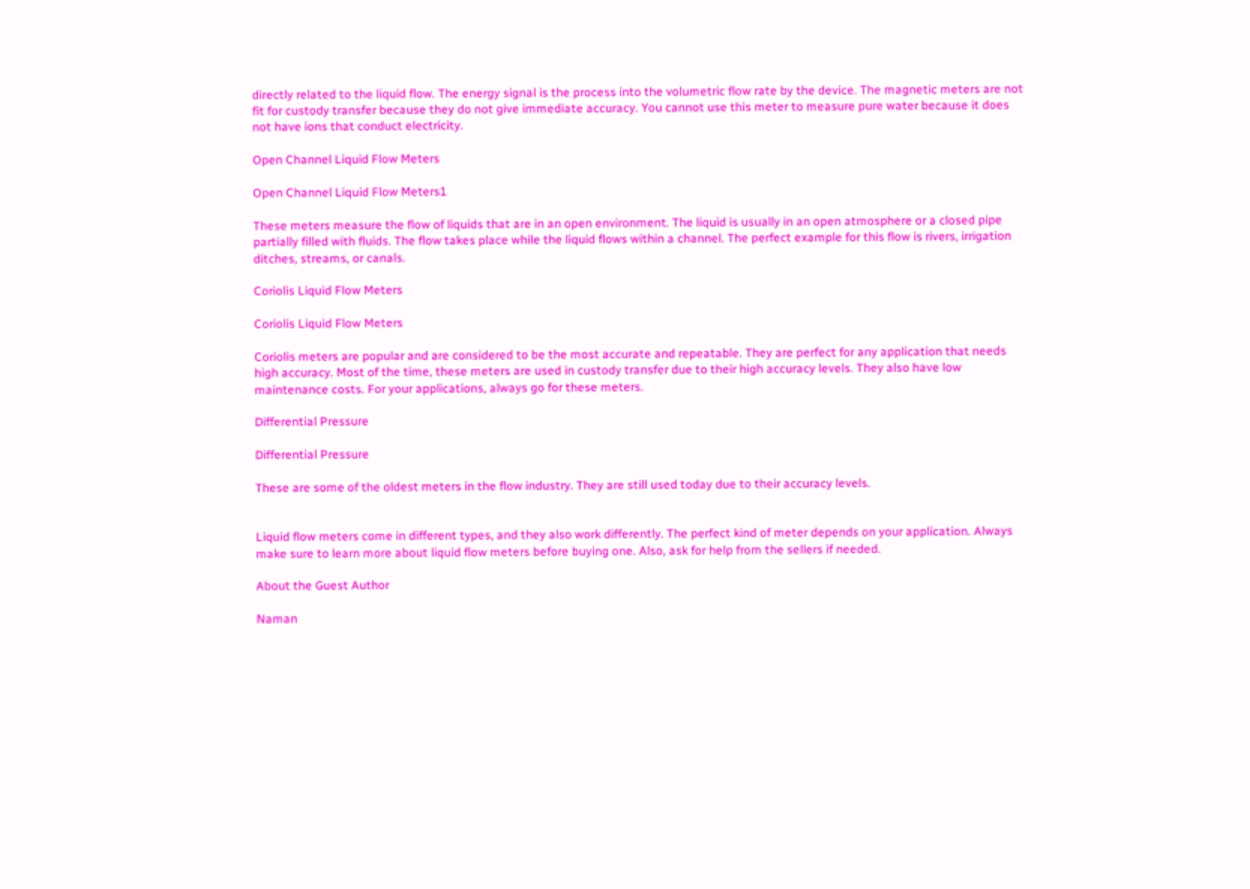directly related to the liquid flow. The energy signal is the process into the volumetric flow rate by the device. The magnetic meters are not fit for custody transfer because they do not give immediate accuracy. You cannot use this meter to measure pure water because it does not have ions that conduct electricity.

Open Channel Liquid Flow Meters

Open Channel Liquid Flow Meters1

These meters measure the flow of liquids that are in an open environment. The liquid is usually in an open atmosphere or a closed pipe partially filled with fluids. The flow takes place while the liquid flows within a channel. The perfect example for this flow is rivers, irrigation ditches, streams, or canals.

Coriolis Liquid Flow Meters

Coriolis Liquid Flow Meters

Coriolis meters are popular and are considered to be the most accurate and repeatable. They are perfect for any application that needs high accuracy. Most of the time, these meters are used in custody transfer due to their high accuracy levels. They also have low maintenance costs. For your applications, always go for these meters.

Differential Pressure

Differential Pressure

These are some of the oldest meters in the flow industry. They are still used today due to their accuracy levels.


Liquid flow meters come in different types, and they also work differently. The perfect kind of meter depends on your application. Always make sure to learn more about liquid flow meters before buying one. Also, ask for help from the sellers if needed.

About the Guest Author

Naman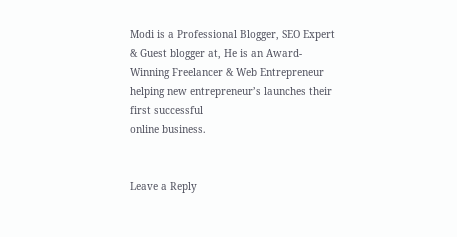Modi is a Professional Blogger, SEO Expert & Guest blogger at, He is an Award-
Winning Freelancer & Web Entrepreneur helping new entrepreneur’s launches their first successful
online business.


Leave a Reply